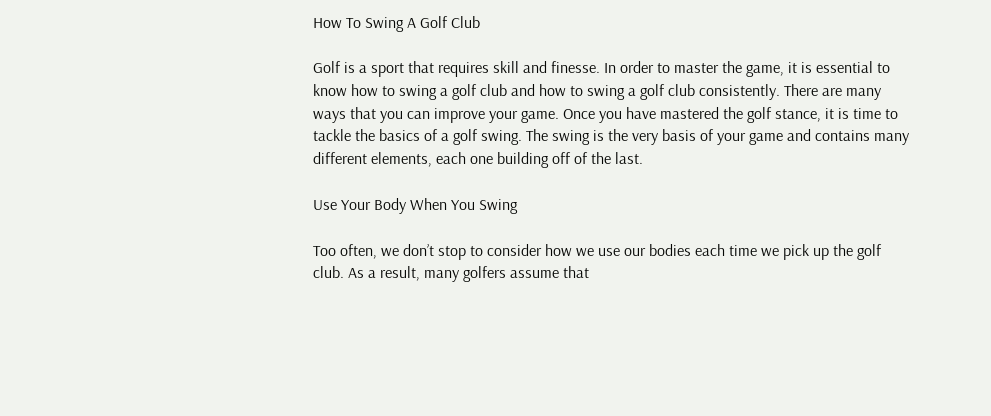How To Swing A Golf Club

Golf is a sport that requires skill and finesse. In order to master the game, it is essential to know how to swing a golf club and how to swing a golf club consistently. There are many ways that you can improve your game. Once you have mastered the golf stance, it is time to tackle the basics of a golf swing. The swing is the very basis of your game and contains many different elements, each one building off of the last.

Use Your Body When You Swing

Too often, we don’t stop to consider how we use our bodies each time we pick up the golf club. As a result, many golfers assume that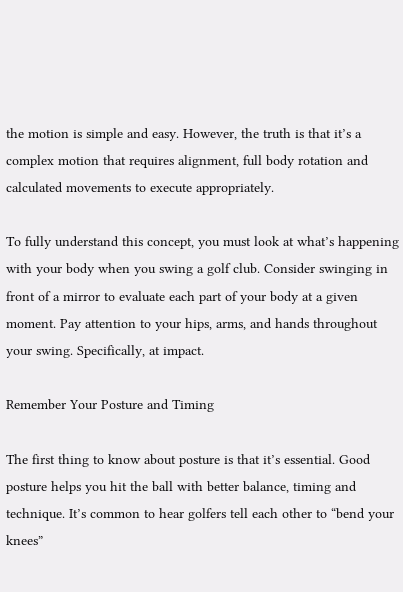the motion is simple and easy. However, the truth is that it’s a complex motion that requires alignment, full body rotation and calculated movements to execute appropriately.

To fully understand this concept, you must look at what’s happening with your body when you swing a golf club. Consider swinging in front of a mirror to evaluate each part of your body at a given moment. Pay attention to your hips, arms, and hands throughout your swing. Specifically, at impact.

Remember Your Posture and Timing

The first thing to know about posture is that it’s essential. Good posture helps you hit the ball with better balance, timing and technique. It’s common to hear golfers tell each other to “bend your knees”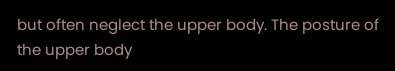but often neglect the upper body. The posture of the upper body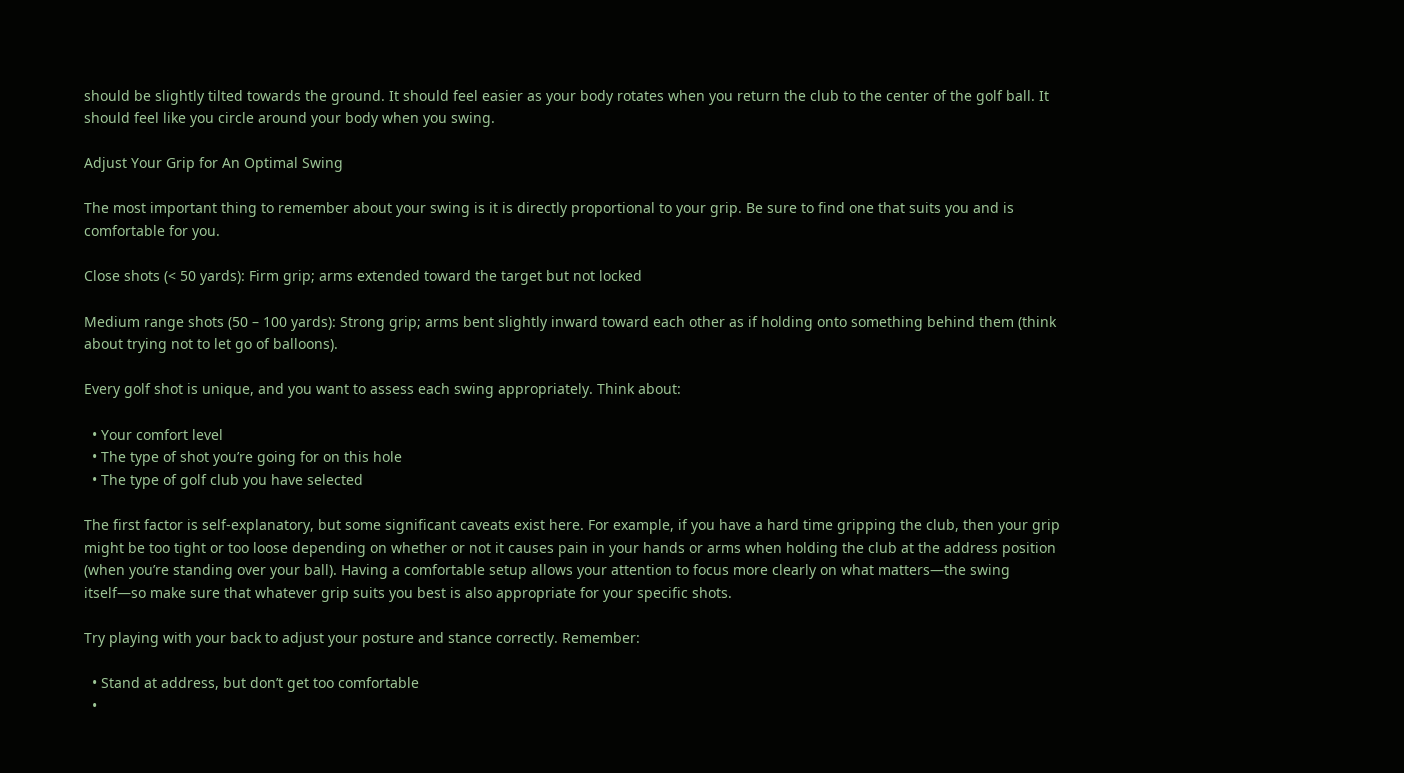should be slightly tilted towards the ground. It should feel easier as your body rotates when you return the club to the center of the golf ball. It should feel like you circle around your body when you swing.

Adjust Your Grip for An Optimal Swing

The most important thing to remember about your swing is it is directly proportional to your grip. Be sure to find one that suits you and is comfortable for you.

Close shots (< 50 yards): Firm grip; arms extended toward the target but not locked

Medium range shots (50 – 100 yards): Strong grip; arms bent slightly inward toward each other as if holding onto something behind them (think about trying not to let go of balloons).

Every golf shot is unique, and you want to assess each swing appropriately. Think about:

  • Your comfort level
  • The type of shot you’re going for on this hole
  • The type of golf club you have selected

The first factor is self-explanatory, but some significant caveats exist here. For example, if you have a hard time gripping the club, then your grip might be too tight or too loose depending on whether or not it causes pain in your hands or arms when holding the club at the address position (when you’re standing over your ball). Having a comfortable setup allows your attention to focus more clearly on what matters—the swing itself—so make sure that whatever grip suits you best is also appropriate for your specific shots.

Try playing with your back to adjust your posture and stance correctly. Remember:

  • Stand at address, but don’t get too comfortable
  •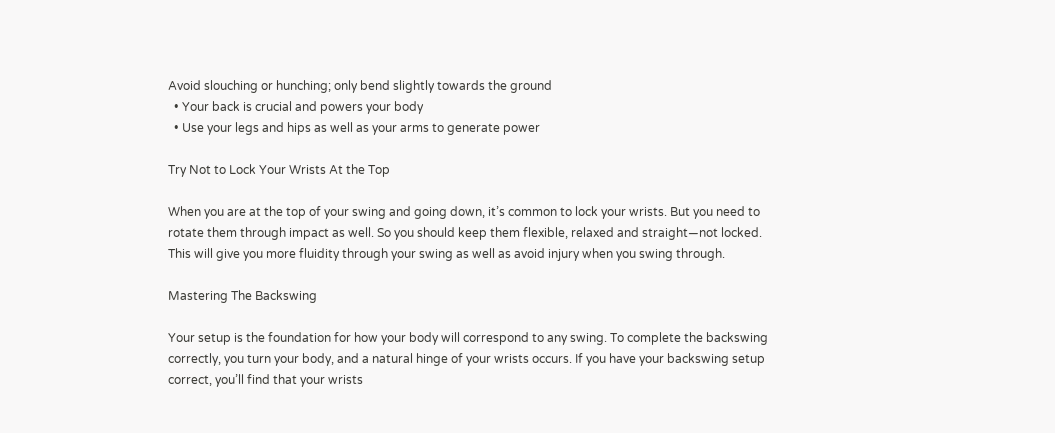Avoid slouching or hunching; only bend slightly towards the ground
  • Your back is crucial and powers your body
  • Use your legs and hips as well as your arms to generate power

Try Not to Lock Your Wrists At the Top

When you are at the top of your swing and going down, it’s common to lock your wrists. But you need to rotate them through impact as well. So you should keep them flexible, relaxed and straight—not locked. This will give you more fluidity through your swing as well as avoid injury when you swing through.

Mastering The Backswing

Your setup is the foundation for how your body will correspond to any swing. To complete the backswing correctly, you turn your body, and a natural hinge of your wrists occurs. If you have your backswing setup correct, you’ll find that your wrists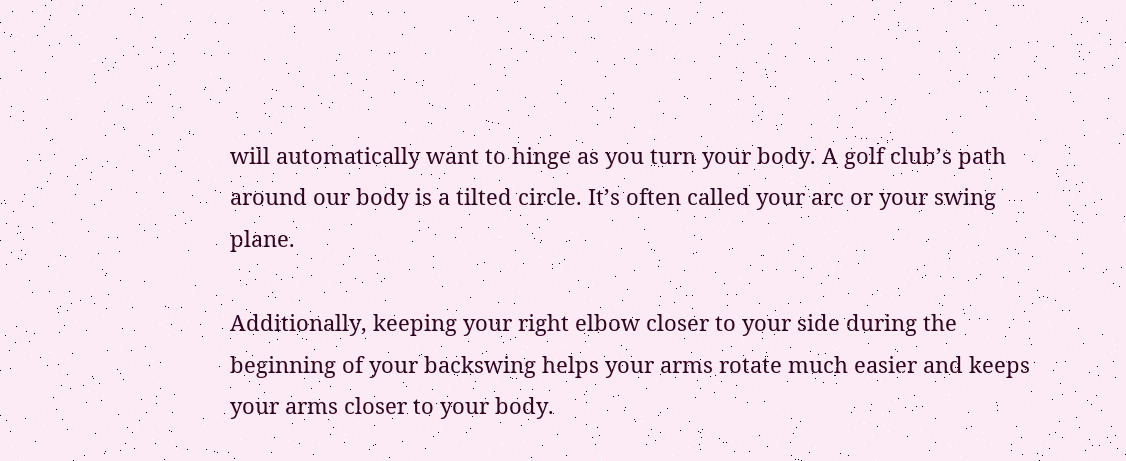will automatically want to hinge as you turn your body. A golf club’s path around our body is a tilted circle. It’s often called your arc or your swing plane.

Additionally, keeping your right elbow closer to your side during the beginning of your backswing helps your arms rotate much easier and keeps your arms closer to your body.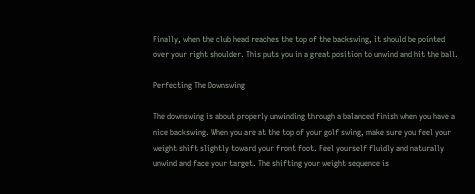Finally, when the club head reaches the top of the backswing, it should be pointed over your right shoulder. This puts you in a great position to unwind and hit the ball.

Perfecting The Downswing

The downswing is about properly unwinding through a balanced finish when you have a nice backswing. When you are at the top of your golf swing, make sure you feel your weight shift slightly toward your front foot. Feel yourself fluidly and naturally unwind and face your target. The shifting your weight sequence is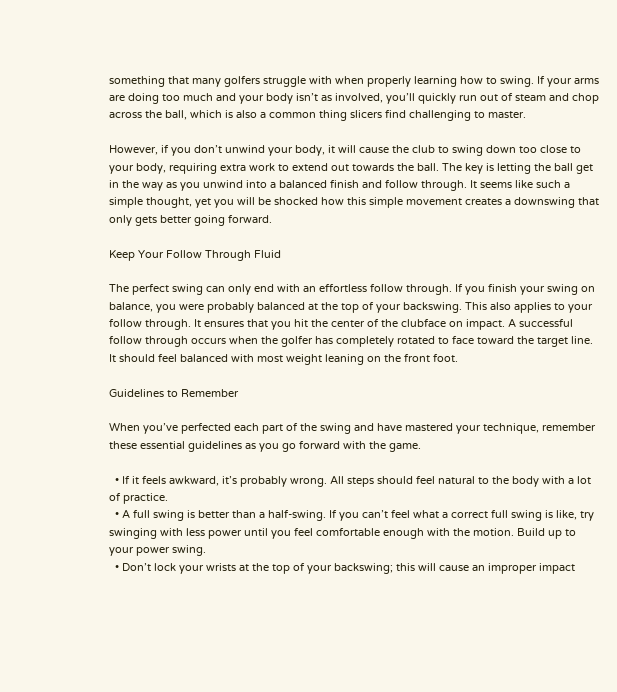something that many golfers struggle with when properly learning how to swing. If your arms are doing too much and your body isn’t as involved, you’ll quickly run out of steam and chop across the ball, which is also a common thing slicers find challenging to master.

However, if you don’t unwind your body, it will cause the club to swing down too close to your body, requiring extra work to extend out towards the ball. The key is letting the ball get in the way as you unwind into a balanced finish and follow through. It seems like such a simple thought, yet you will be shocked how this simple movement creates a downswing that only gets better going forward.

Keep Your Follow Through Fluid

The perfect swing can only end with an effortless follow through. If you finish your swing on balance, you were probably balanced at the top of your backswing. This also applies to your follow through. It ensures that you hit the center of the clubface on impact. A successful follow through occurs when the golfer has completely rotated to face toward the target line. It should feel balanced with most weight leaning on the front foot.

Guidelines to Remember

When you’ve perfected each part of the swing and have mastered your technique, remember these essential guidelines as you go forward with the game.

  • If it feels awkward, it’s probably wrong. All steps should feel natural to the body with a lot of practice.
  • A full swing is better than a half-swing. If you can’t feel what a correct full swing is like, try swinging with less power until you feel comfortable enough with the motion. Build up to your power swing.
  • Don’t lock your wrists at the top of your backswing; this will cause an improper impact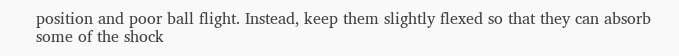position and poor ball flight. Instead, keep them slightly flexed so that they can absorb some of the shock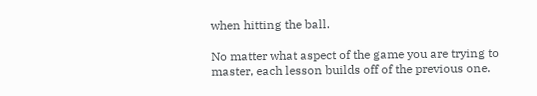when hitting the ball.

No matter what aspect of the game you are trying to master, each lesson builds off of the previous one.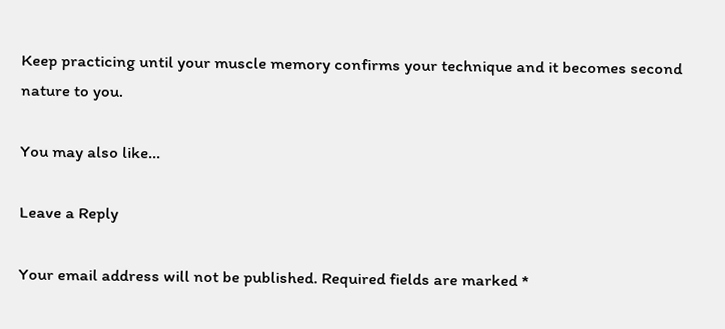Keep practicing until your muscle memory confirms your technique and it becomes second nature to you.

You may also like...

Leave a Reply

Your email address will not be published. Required fields are marked *